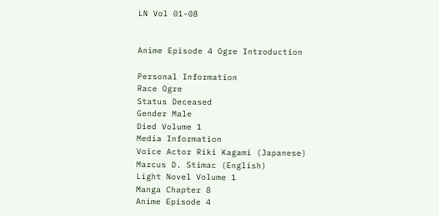LN Vol 01-08


Anime Episode 4 Ogre Introduction

Personal Information
Race Ogre
Status Deceased
Gender Male
Died Volume 1
Media Information
Voice Actor Riki Kagami (Japanese)
Marcus D. Stimac (English)
Light Novel Volume 1
Manga Chapter 8
Anime Episode 4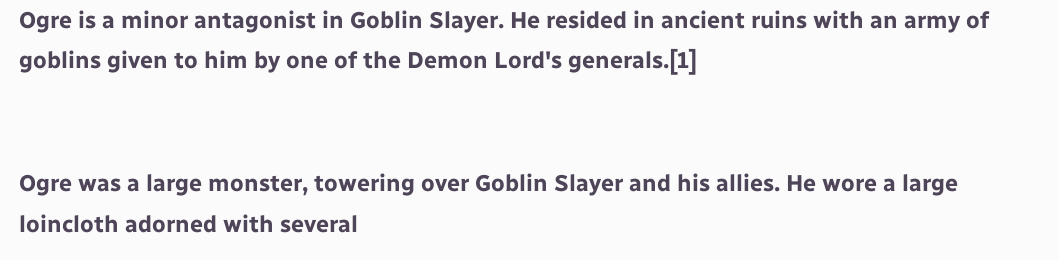Ogre is a minor antagonist in Goblin Slayer. He resided in ancient ruins with an army of goblins given to him by one of the Demon Lord's generals.[1]


Ogre was a large monster, towering over Goblin Slayer and his allies. He wore a large loincloth adorned with several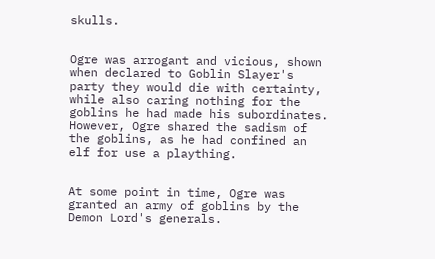skulls.


Ogre was arrogant and vicious, shown when declared to Goblin Slayer's party they would die with certainty, while also caring nothing for the goblins he had made his subordinates. However, Ogre shared the sadism of the goblins, as he had confined an elf for use a plaything.


At some point in time, Ogre was granted an army of goblins by the Demon Lord's generals.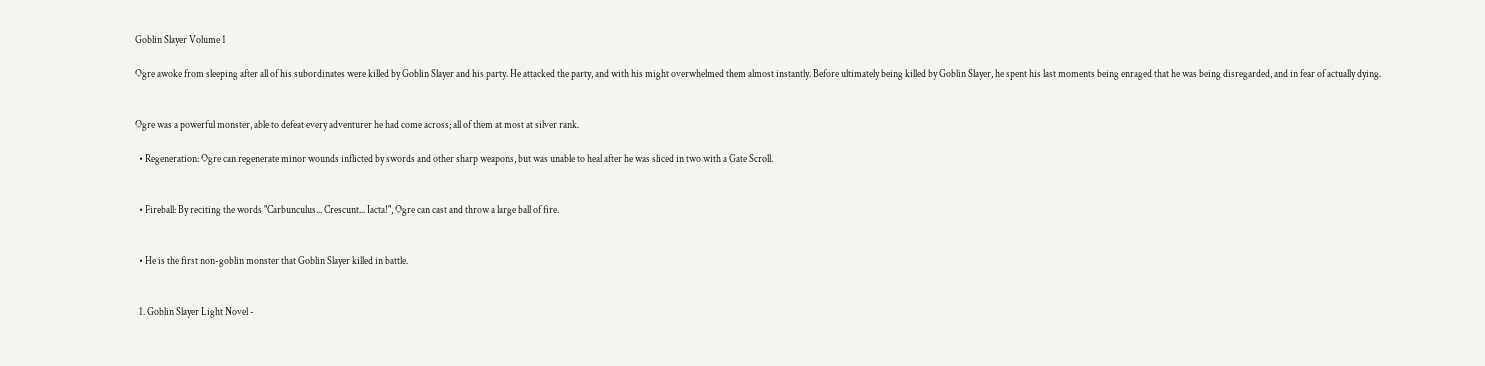Goblin Slayer Volume 1

Ogre awoke from sleeping after all of his subordinates were killed by Goblin Slayer and his party. He attacked the party, and with his might overwhelmed them almost instantly. Before ultimately being killed by Goblin Slayer, he spent his last moments being enraged that he was being disregarded, and in fear of actually dying.


Ogre was a powerful monster, able to defeat every adventurer he had come across; all of them at most at silver rank.

  • Regeneration: Ogre can regenerate minor wounds inflicted by swords and other sharp weapons, but was unable to heal after he was sliced in two with a Gate Scroll.


  • Fireball: By reciting the words "Carbunculus... Crescunt... Iacta!", Ogre can cast and throw a large ball of fire.


  • He is the first non-goblin monster that Goblin Slayer killed in battle.


  1. Goblin Slayer Light Novel -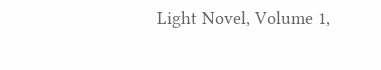Light Novel, Volume 1,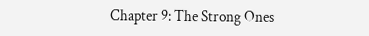Chapter 9: The Strong Ones